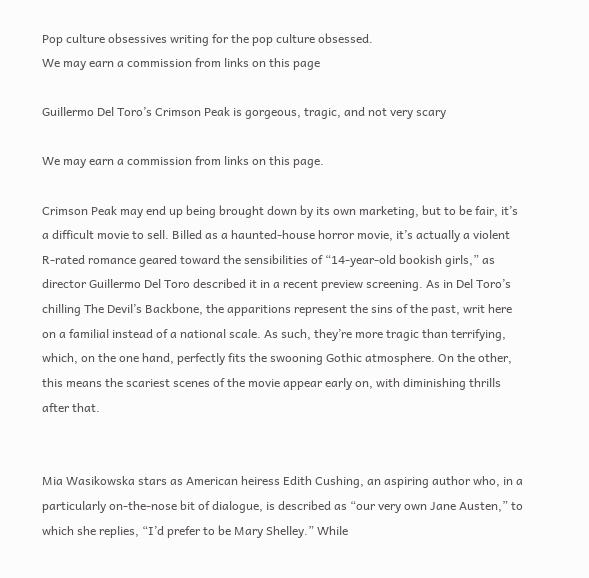Pop culture obsessives writing for the pop culture obsessed.
We may earn a commission from links on this page

Guillermo Del Toro’s Crimson Peak is gorgeous, tragic, and not very scary

We may earn a commission from links on this page.

Crimson Peak may end up being brought down by its own marketing, but to be fair, it’s a difficult movie to sell. Billed as a haunted-house horror movie, it’s actually a violent R-rated romance geared toward the sensibilities of “14-year-old bookish girls,” as director Guillermo Del Toro described it in a recent preview screening. As in Del Toro’s chilling The Devil’s Backbone, the apparitions represent the sins of the past, writ here on a familial instead of a national scale. As such, they’re more tragic than terrifying, which, on the one hand, perfectly fits the swooning Gothic atmosphere. On the other, this means the scariest scenes of the movie appear early on, with diminishing thrills after that.


Mia Wasikowska stars as American heiress Edith Cushing, an aspiring author who, in a particularly on-the-nose bit of dialogue, is described as “our very own Jane Austen,” to which she replies, “I’d prefer to be Mary Shelley.” While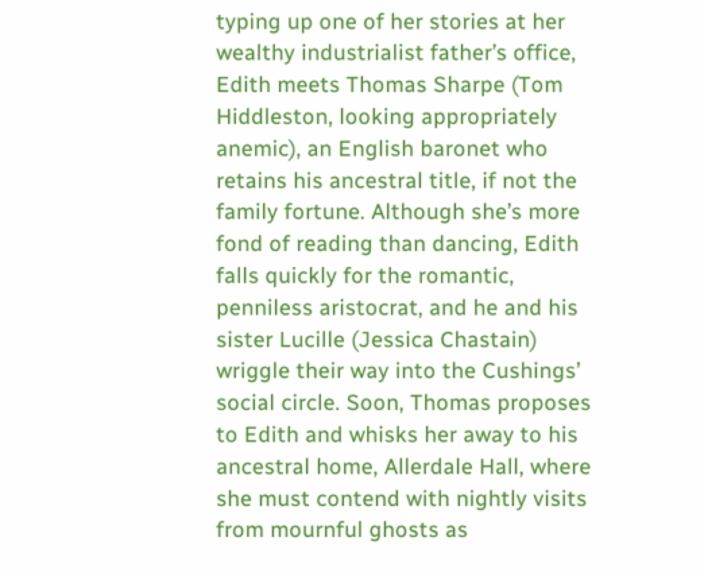typing up one of her stories at her wealthy industrialist father’s office, Edith meets Thomas Sharpe (Tom Hiddleston, looking appropriately anemic), an English baronet who retains his ancestral title, if not the family fortune. Although she’s more fond of reading than dancing, Edith falls quickly for the romantic, penniless aristocrat, and he and his sister Lucille (Jessica Chastain) wriggle their way into the Cushings’ social circle. Soon, Thomas proposes to Edith and whisks her away to his ancestral home, Allerdale Hall, where she must contend with nightly visits from mournful ghosts as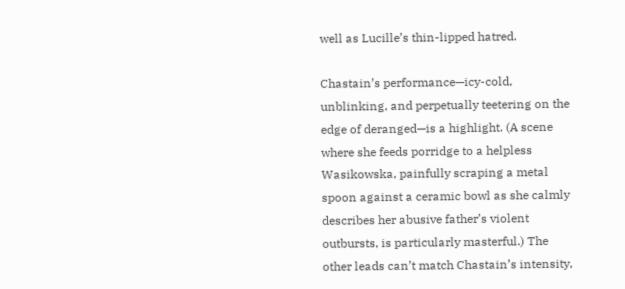well as Lucille’s thin-lipped hatred.

Chastain’s performance—icy-cold, unblinking, and perpetually teetering on the edge of deranged—is a highlight. (A scene where she feeds porridge to a helpless Wasikowska, painfully scraping a metal spoon against a ceramic bowl as she calmly describes her abusive father’s violent outbursts, is particularly masterful.) The other leads can’t match Chastain’s intensity,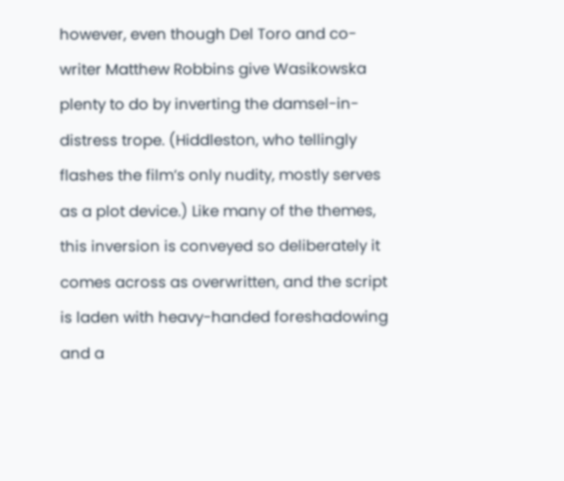however, even though Del Toro and co-writer Matthew Robbins give Wasikowska plenty to do by inverting the damsel-in-distress trope. (Hiddleston, who tellingly flashes the film’s only nudity, mostly serves as a plot device.) Like many of the themes, this inversion is conveyed so deliberately it comes across as overwritten, and the script is laden with heavy-handed foreshadowing and a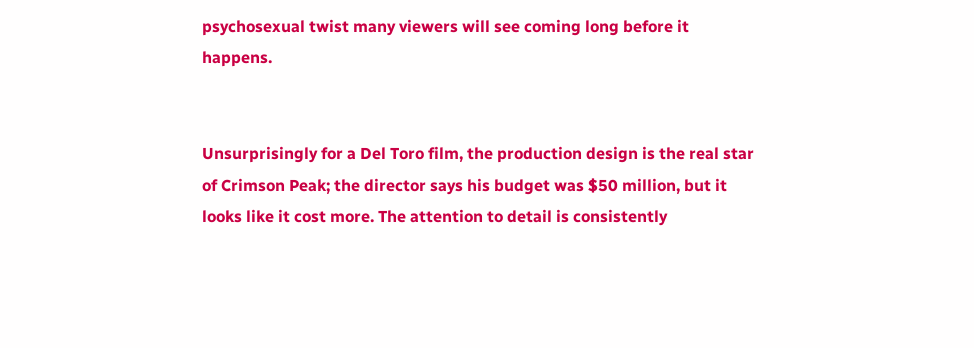psychosexual twist many viewers will see coming long before it happens.


Unsurprisingly for a Del Toro film, the production design is the real star of Crimson Peak; the director says his budget was $50 million, but it looks like it cost more. The attention to detail is consistently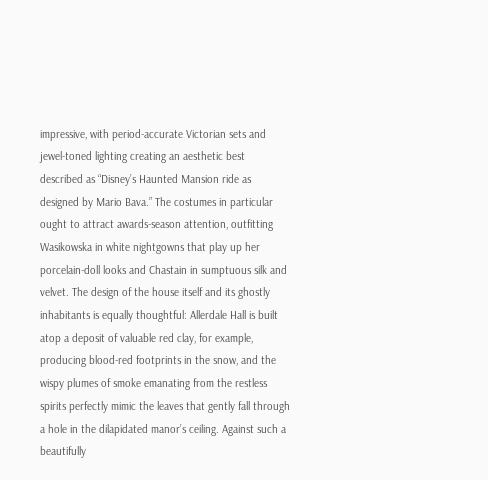impressive, with period-accurate Victorian sets and jewel-toned lighting creating an aesthetic best described as “Disney’s Haunted Mansion ride as designed by Mario Bava.” The costumes in particular ought to attract awards-season attention, outfitting Wasikowska in white nightgowns that play up her porcelain-doll looks and Chastain in sumptuous silk and velvet. The design of the house itself and its ghostly inhabitants is equally thoughtful: Allerdale Hall is built atop a deposit of valuable red clay, for example, producing blood-red footprints in the snow, and the wispy plumes of smoke emanating from the restless spirits perfectly mimic the leaves that gently fall through a hole in the dilapidated manor’s ceiling. Against such a beautifully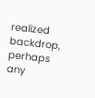realized backdrop, perhaps any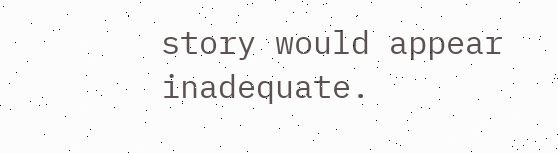story would appear inadequate.